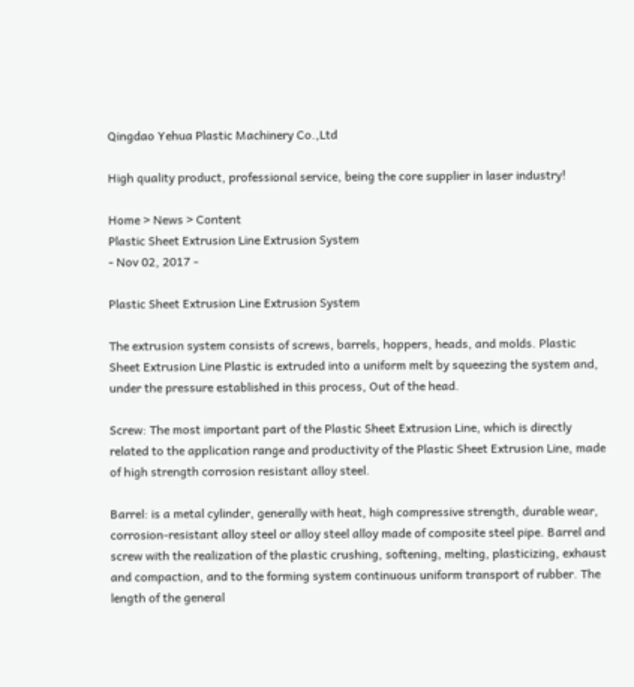Qingdao Yehua Plastic Machinery Co.,Ltd

High quality product, professional service, being the core supplier in laser industry!

Home > News > Content
Plastic Sheet Extrusion Line Extrusion System
- Nov 02, 2017 -

Plastic Sheet Extrusion Line Extrusion System

The extrusion system consists of screws, barrels, hoppers, heads, and molds. Plastic Sheet Extrusion Line Plastic is extruded into a uniform melt by squeezing the system and, under the pressure established in this process, Out of the head.

Screw: The most important part of the Plastic Sheet Extrusion Line, which is directly related to the application range and productivity of the Plastic Sheet Extrusion Line, made of high strength corrosion resistant alloy steel.

Barrel: is a metal cylinder, generally with heat, high compressive strength, durable wear, corrosion-resistant alloy steel or alloy steel alloy made of composite steel pipe. Barrel and screw with the realization of the plastic crushing, softening, melting, plasticizing, exhaust and compaction, and to the forming system continuous uniform transport of rubber. The length of the general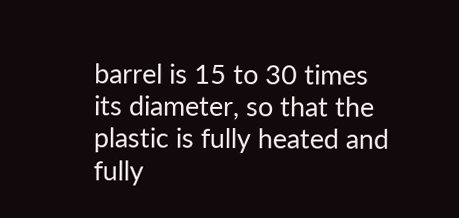barrel is 15 to 30 times its diameter, so that the plastic is fully heated and fully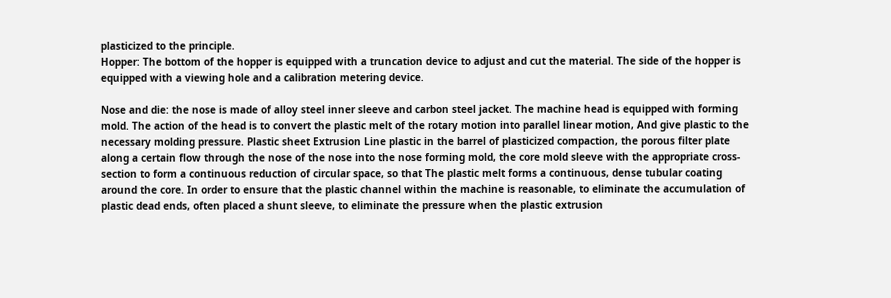plasticized to the principle.
Hopper: The bottom of the hopper is equipped with a truncation device to adjust and cut the material. The side of the hopper is equipped with a viewing hole and a calibration metering device.

Nose and die: the nose is made of alloy steel inner sleeve and carbon steel jacket. The machine head is equipped with forming mold. The action of the head is to convert the plastic melt of the rotary motion into parallel linear motion, And give plastic to the necessary molding pressure. Plastic sheet Extrusion Line plastic in the barrel of plasticized compaction, the porous filter plate along a certain flow through the nose of the nose into the nose forming mold, the core mold sleeve with the appropriate cross-section to form a continuous reduction of circular space, so that The plastic melt forms a continuous, dense tubular coating around the core. In order to ensure that the plastic channel within the machine is reasonable, to eliminate the accumulation of plastic dead ends, often placed a shunt sleeve, to eliminate the pressure when the plastic extrusion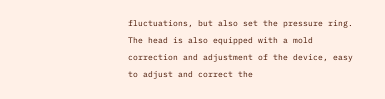fluctuations, but also set the pressure ring. The head is also equipped with a mold correction and adjustment of the device, easy to adjust and correct the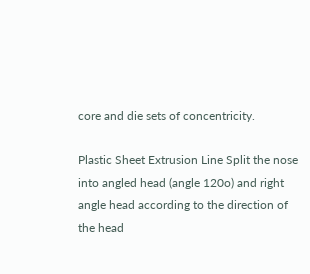core and die sets of concentricity.

Plastic Sheet Extrusion Line Split the nose into angled head (angle 120o) and right angle head according to the direction of the head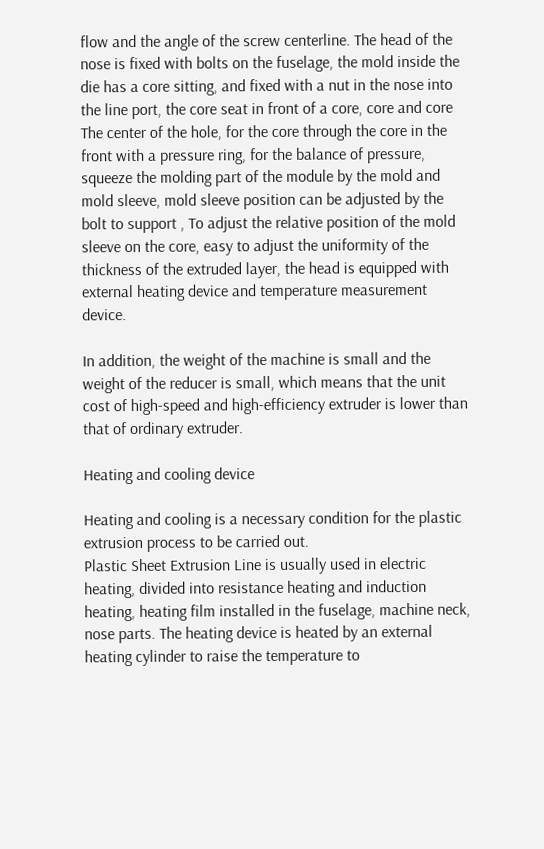flow and the angle of the screw centerline. The head of the nose is fixed with bolts on the fuselage, the mold inside the die has a core sitting, and fixed with a nut in the nose into the line port, the core seat in front of a core, core and core The center of the hole, for the core through the core in the front with a pressure ring, for the balance of pressure, squeeze the molding part of the module by the mold and mold sleeve, mold sleeve position can be adjusted by the bolt to support , To adjust the relative position of the mold sleeve on the core, easy to adjust the uniformity of the thickness of the extruded layer, the head is equipped with external heating device and temperature measurement device.

In addition, the weight of the machine is small and the weight of the reducer is small, which means that the unit cost of high-speed and high-efficiency extruder is lower than that of ordinary extruder.

Heating and cooling device

Heating and cooling is a necessary condition for the plastic extrusion process to be carried out.
Plastic Sheet Extrusion Line is usually used in electric heating, divided into resistance heating and induction heating, heating film installed in the fuselage, machine neck, nose parts. The heating device is heated by an external heating cylinder to raise the temperature to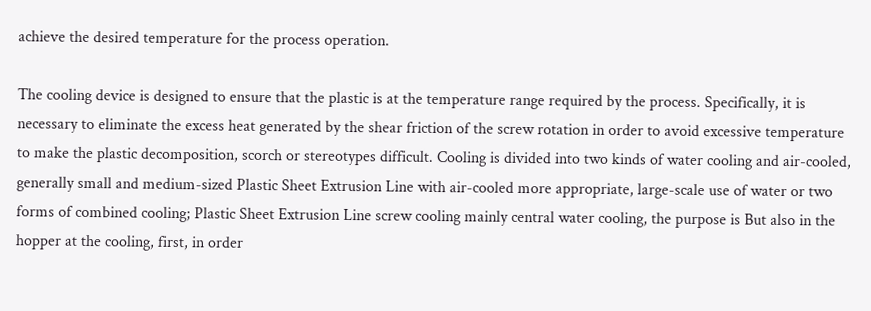achieve the desired temperature for the process operation.

The cooling device is designed to ensure that the plastic is at the temperature range required by the process. Specifically, it is necessary to eliminate the excess heat generated by the shear friction of the screw rotation in order to avoid excessive temperature to make the plastic decomposition, scorch or stereotypes difficult. Cooling is divided into two kinds of water cooling and air-cooled, generally small and medium-sized Plastic Sheet Extrusion Line with air-cooled more appropriate, large-scale use of water or two forms of combined cooling; Plastic Sheet Extrusion Line screw cooling mainly central water cooling, the purpose is But also in the hopper at the cooling, first, in order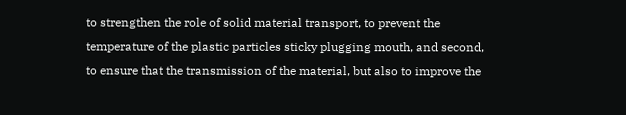to strengthen the role of solid material transport, to prevent the temperature of the plastic particles sticky plugging mouth, and second, to ensure that the transmission of the material, but also to improve the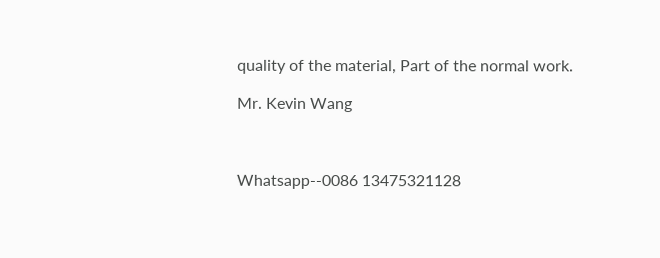quality of the material, Part of the normal work.

Mr. Kevin Wang



Whatsapp--0086 13475321128